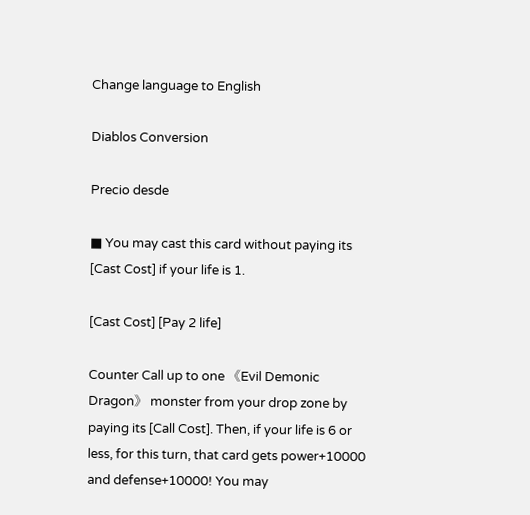Change language to English

Diablos Conversion

Precio desde

■ You may cast this card without paying its [Cast Cost] if your life is 1.

[Cast Cost] [Pay 2 life]

Counter Call up to one 《Evil Demonic Dragon》 monster from your drop zone by paying its [Call Cost]. Then, if your life is 6 or less, for this turn, that card gets power+10000 and defense+10000! You may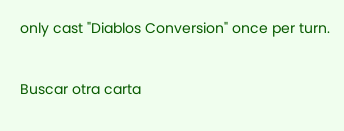only cast "Diablos Conversion" once per turn.

Buscar otra carta